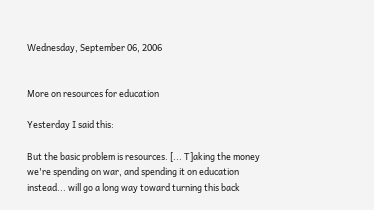Wednesday, September 06, 2006


More on resources for education

Yesterday I said this:

But the basic problem is resources. [... T]aking the money we're spending on war, and spending it on education instead... will go a long way toward turning this back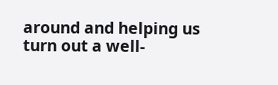around and helping us turn out a well-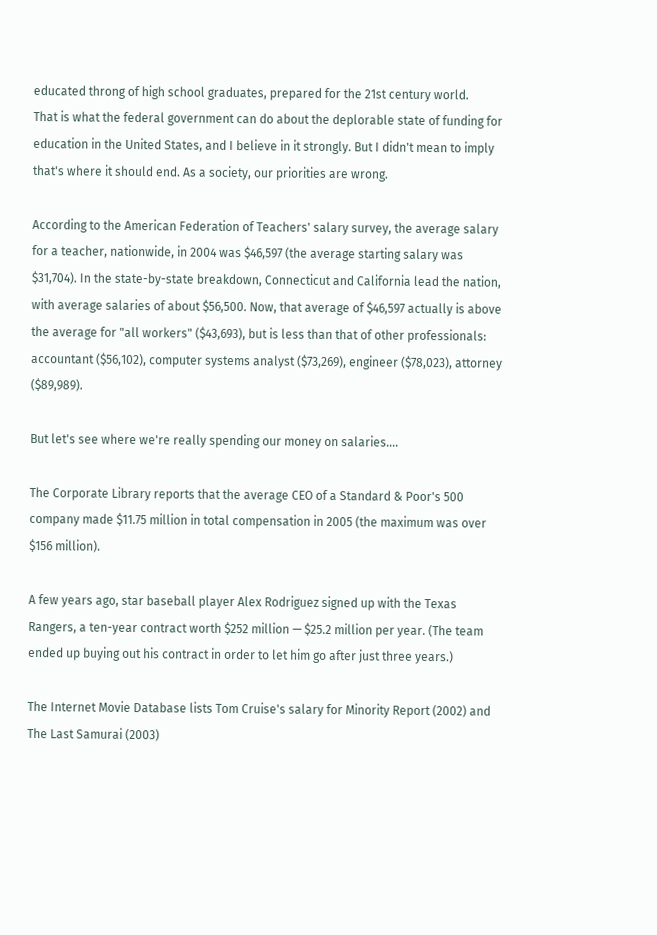educated throng of high school graduates, prepared for the 21st century world.
That is what the federal government can do about the deplorable state of funding for education in the United States, and I believe in it strongly. But I didn't mean to imply that's where it should end. As a society, our priorities are wrong.

According to the American Federation of Teachers' salary survey, the average salary for a teacher, nationwide, in 2004 was $46,597 (the average starting salary was $31,704). In the state-by-state breakdown, Connecticut and California lead the nation, with average salaries of about $56,500. Now, that average of $46,597 actually is above the average for "all workers" ($43,693), but is less than that of other professionals: accountant ($56,102), computer systems analyst ($73,269), engineer ($78,023), attorney ($89,989).

But let's see where we're really spending our money on salaries....

The Corporate Library reports that the average CEO of a Standard & Poor's 500 company made $11.75 million in total compensation in 2005 (the maximum was over $156 million).

A few years ago, star baseball player Alex Rodriguez signed up with the Texas Rangers, a ten-year contract worth $252 million — $25.2 million per year. (The team ended up buying out his contract in order to let him go after just three years.)

The Internet Movie Database lists Tom Cruise's salary for Minority Report (2002) and The Last Samurai (2003)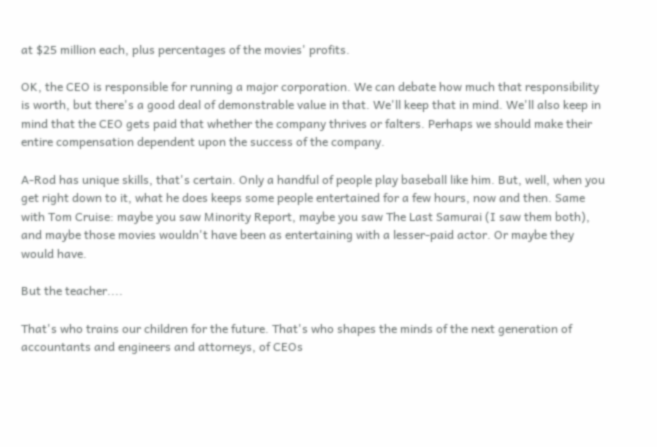at $25 million each, plus percentages of the movies' profits.

OK, the CEO is responsible for running a major corporation. We can debate how much that responsibility is worth, but there's a good deal of demonstrable value in that. We'll keep that in mind. We'll also keep in mind that the CEO gets paid that whether the company thrives or falters. Perhaps we should make their entire compensation dependent upon the success of the company.

A-Rod has unique skills, that's certain. Only a handful of people play baseball like him. But, well, when you get right down to it, what he does keeps some people entertained for a few hours, now and then. Same with Tom Cruise: maybe you saw Minority Report, maybe you saw The Last Samurai (I saw them both), and maybe those movies wouldn't have been as entertaining with a lesser-paid actor. Or maybe they would have.

But the teacher....

That's who trains our children for the future. That's who shapes the minds of the next generation of accountants and engineers and attorneys, of CEOs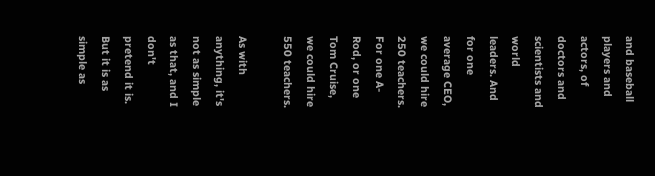and baseball players and actors, of doctors and scientists and world leaders. And for one average CEO, we could hire 250 teachers. For one A-Rod, or one Tom Cruise, we could hire 550 teachers.

As with anything, it's not as simple as that, and I don't pretend it is. But it is as simple as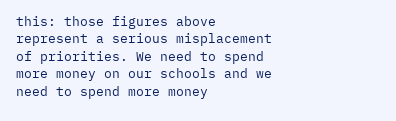this: those figures above represent a serious misplacement of priorities. We need to spend more money on our schools and we need to spend more money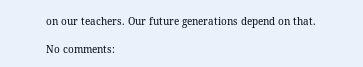on our teachers. Our future generations depend on that.

No comments: